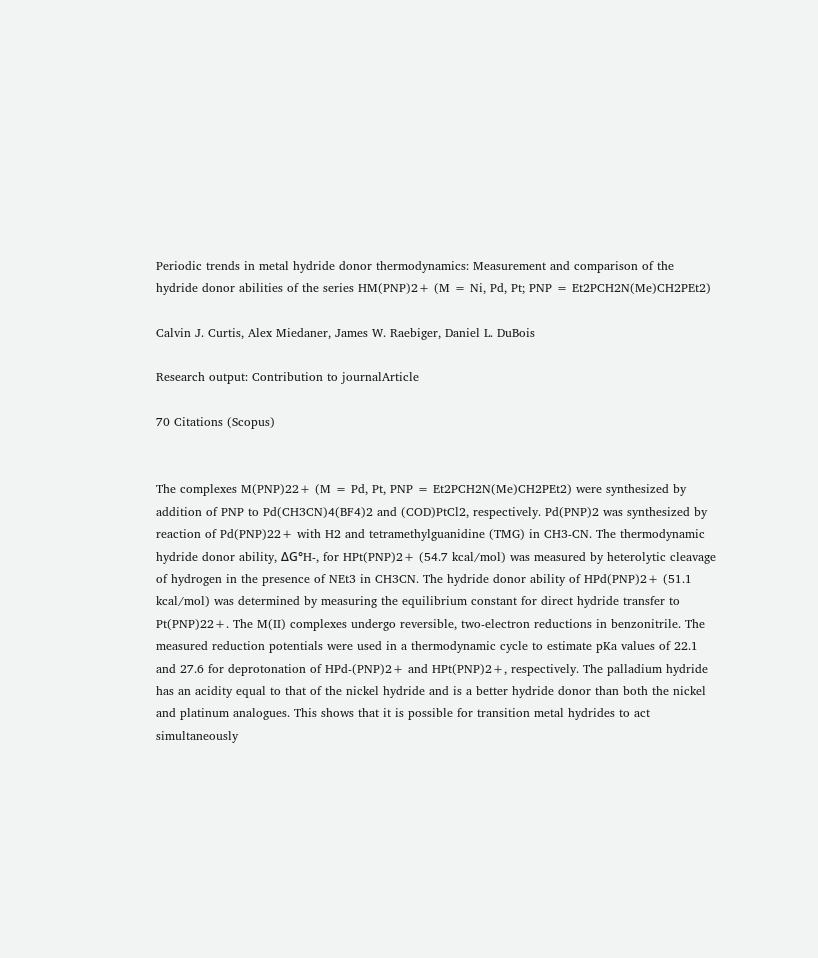Periodic trends in metal hydride donor thermodynamics: Measurement and comparison of the hydride donor abilities of the series HM(PNP)2+ (M = Ni, Pd, Pt; PNP = Et2PCH2N(Me)CH2PEt2)

Calvin J. Curtis, Alex Miedaner, James W. Raebiger, Daniel L. DuBois

Research output: Contribution to journalArticle

70 Citations (Scopus)


The complexes M(PNP)22+ (M = Pd, Pt, PNP = Et2PCH2N(Me)CH2PEt2) were synthesized by addition of PNP to Pd(CH3CN)4(BF4)2 and (COD)PtCl2, respectively. Pd(PNP)2 was synthesized by reaction of Pd(PNP)22+ with H2 and tetramethylguanidine (TMG) in CH3-CN. The thermodynamic hydride donor ability, ΔG°H-, for HPt(PNP)2+ (54.7 kcal/mol) was measured by heterolytic cleavage of hydrogen in the presence of NEt3 in CH3CN. The hydride donor ability of HPd(PNP)2+ (51.1 kcal/mol) was determined by measuring the equilibrium constant for direct hydride transfer to Pt(PNP)22+. The M(II) complexes undergo reversible, two-electron reductions in benzonitrile. The measured reduction potentials were used in a thermodynamic cycle to estimate pKa values of 22.1 and 27.6 for deprotonation of HPd-(PNP)2+ and HPt(PNP)2+, respectively. The palladium hydride has an acidity equal to that of the nickel hydride and is a better hydride donor than both the nickel and platinum analogues. This shows that it is possible for transition metal hydrides to act simultaneously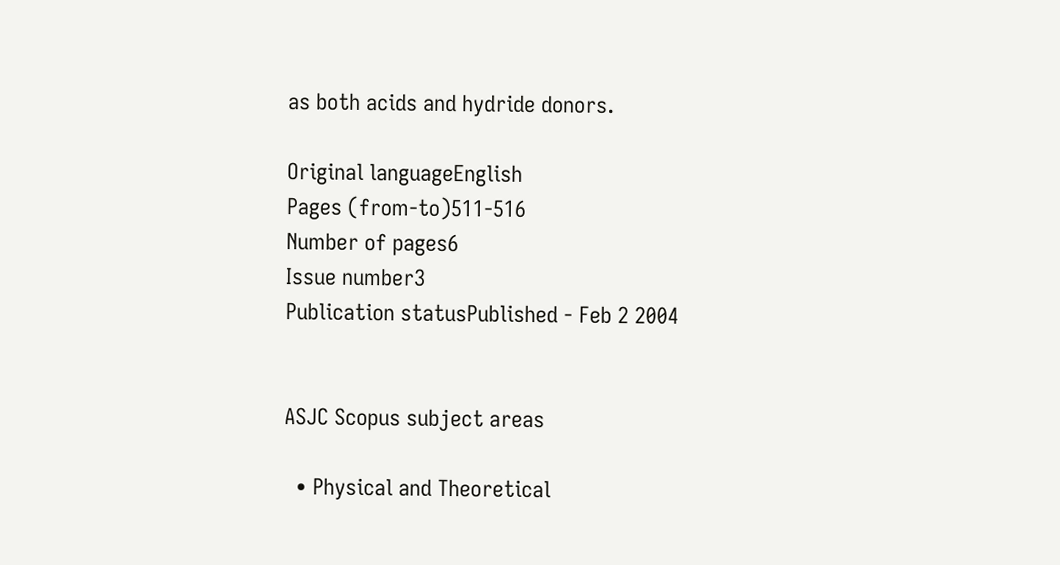as both acids and hydride donors.

Original languageEnglish
Pages (from-to)511-516
Number of pages6
Issue number3
Publication statusPublished - Feb 2 2004


ASJC Scopus subject areas

  • Physical and Theoretical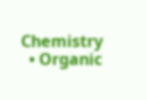Chemistry
  • Organic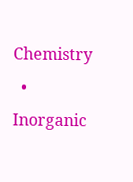Chemistry
  • Inorganic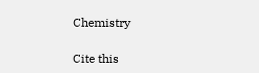Chemistry

Cite this